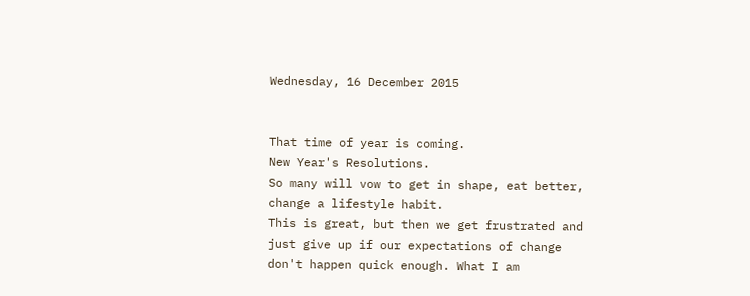Wednesday, 16 December 2015


That time of year is coming.
New Year's Resolutions.
So many will vow to get in shape, eat better, change a lifestyle habit.
This is great, but then we get frustrated and just give up if our expectations of change don't happen quick enough. What I am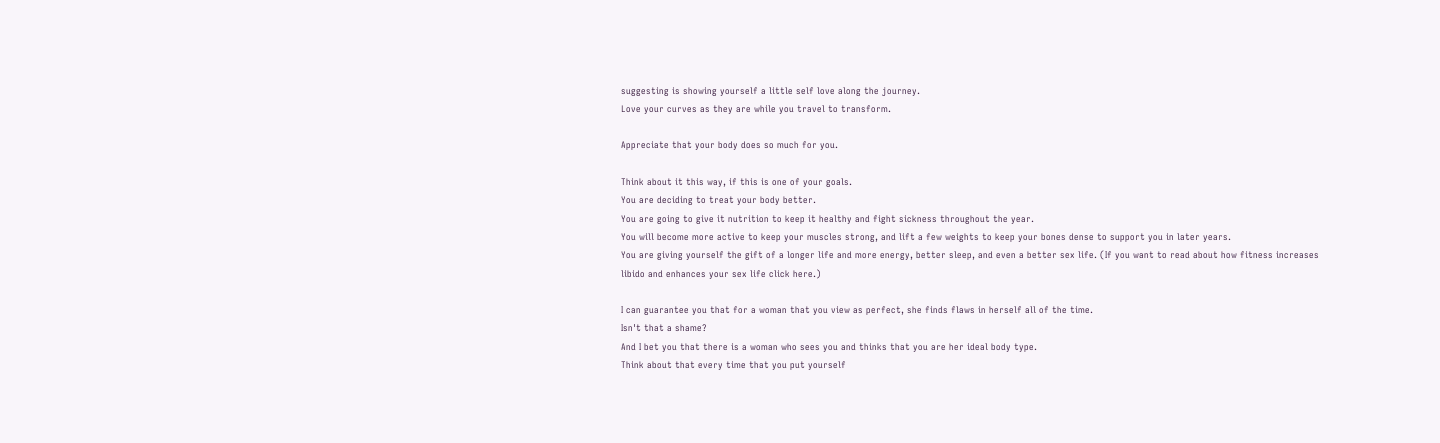suggesting is showing yourself a little self love along the journey.
Love your curves as they are while you travel to transform.

Appreciate that your body does so much for you.

Think about it this way, if this is one of your goals.
You are deciding to treat your body better.
You are going to give it nutrition to keep it healthy and fight sickness throughout the year.
You will become more active to keep your muscles strong, and lift a few weights to keep your bones dense to support you in later years.
You are giving yourself the gift of a longer life and more energy, better sleep, and even a better sex life. (If you want to read about how fitness increases libido and enhances your sex life click here.)

I can guarantee you that for a woman that you view as perfect, she finds flaws in herself all of the time.
Isn't that a shame?
And I bet you that there is a woman who sees you and thinks that you are her ideal body type.
Think about that every time that you put yourself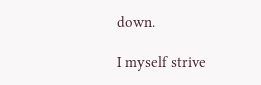down.

I myself strive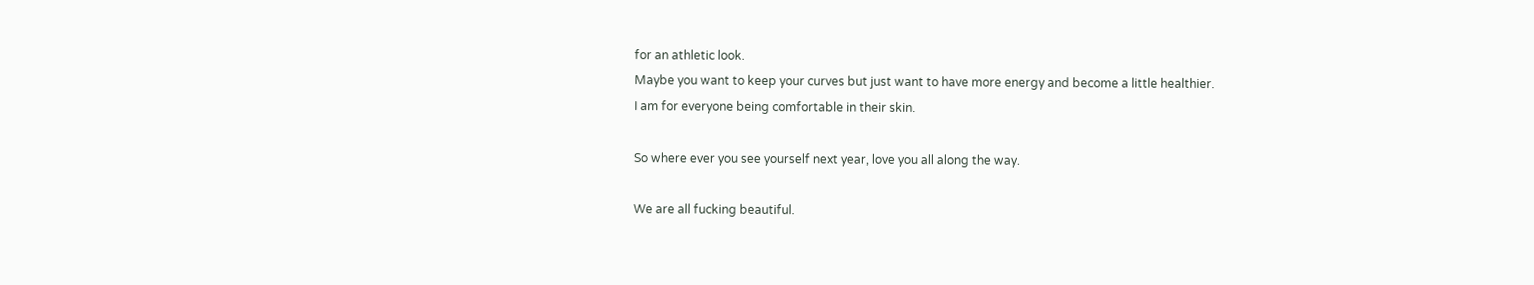for an athletic look.
Maybe you want to keep your curves but just want to have more energy and become a little healthier.
I am for everyone being comfortable in their skin.

So where ever you see yourself next year, love you all along the way.

We are all fucking beautiful.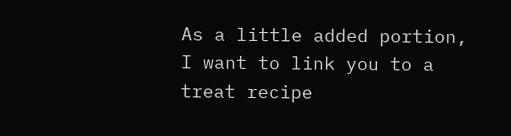As a little added portion, I want to link you to a treat recipe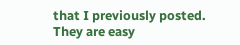that I previously posted. They are easy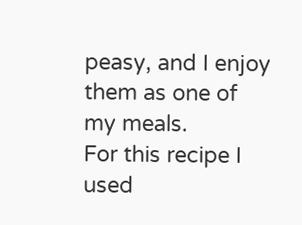peasy, and I enjoy them as one of my meals.
For this recipe I used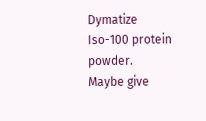Dymatize Iso-100 protein powder.
Maybe give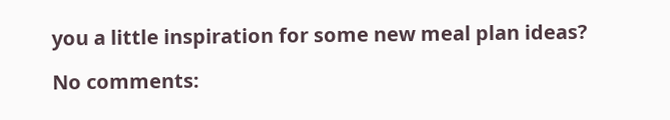you a little inspiration for some new meal plan ideas?

No comments: